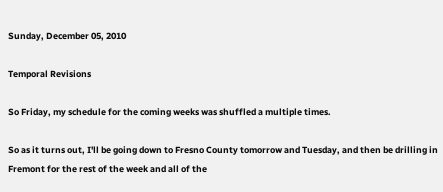Sunday, December 05, 2010

Temporal Revisions

So Friday, my schedule for the coming weeks was shuffled a multiple times.

So as it turns out, I'll be going down to Fresno County tomorrow and Tuesday, and then be drilling in Fremont for the rest of the week and all of the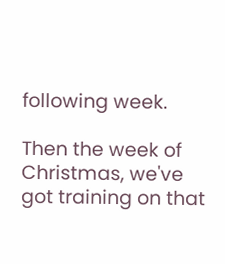following week.

Then the week of Christmas, we've got training on that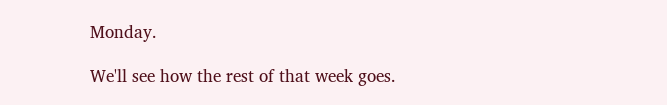Monday.

We'll see how the rest of that week goes.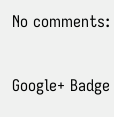No comments:

Google+ Badge